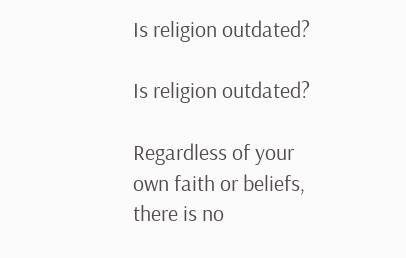Is religion outdated?

Is religion outdated?

Regardless of your own faith or beliefs, there is no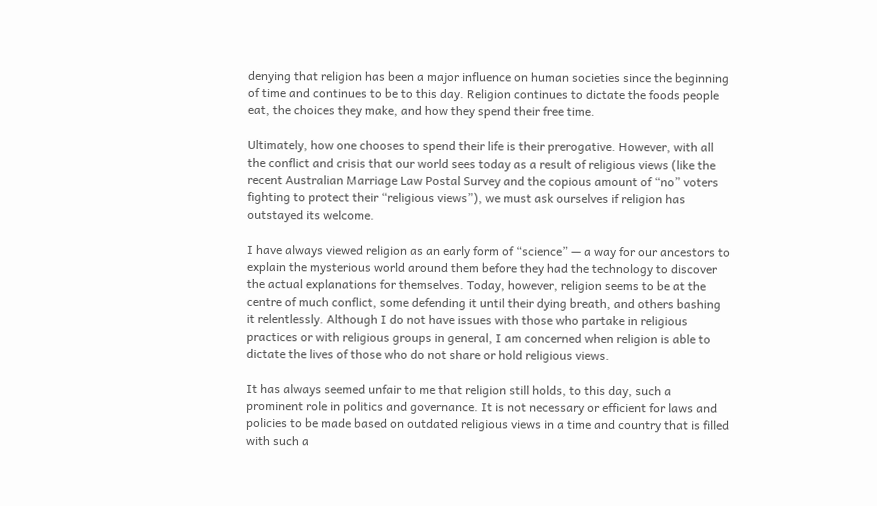denying that religion has been a major influence on human societies since the beginning of time and continues to be to this day. Religion continues to dictate the foods people eat, the choices they make, and how they spend their free time.

Ultimately, how one chooses to spend their life is their prerogative. However, with all the conflict and crisis that our world sees today as a result of religious views (like the recent Australian Marriage Law Postal Survey and the copious amount of “no” voters fighting to protect their “religious views”), we must ask ourselves if religion has outstayed its welcome.

I have always viewed religion as an early form of “science” — a way for our ancestors to explain the mysterious world around them before they had the technology to discover the actual explanations for themselves. Today, however, religion seems to be at the centre of much conflict, some defending it until their dying breath, and others bashing it relentlessly. Although I do not have issues with those who partake in religious practices or with religious groups in general, I am concerned when religion is able to dictate the lives of those who do not share or hold religious views.

It has always seemed unfair to me that religion still holds, to this day, such a prominent role in politics and governance. It is not necessary or efficient for laws and policies to be made based on outdated religious views in a time and country that is filled with such a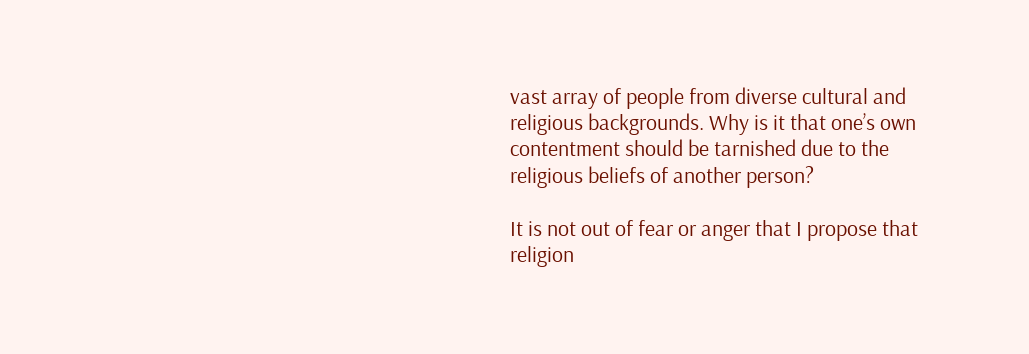vast array of people from diverse cultural and religious backgrounds. Why is it that one’s own contentment should be tarnished due to the religious beliefs of another person?

It is not out of fear or anger that I propose that religion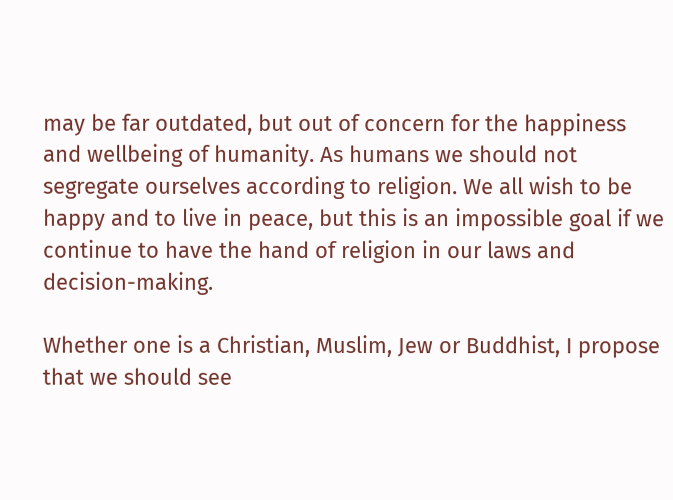may be far outdated, but out of concern for the happiness and wellbeing of humanity. As humans we should not segregate ourselves according to religion. We all wish to be happy and to live in peace, but this is an impossible goal if we continue to have the hand of religion in our laws and decision-making.

Whether one is a Christian, Muslim, Jew or Buddhist, I propose that we should see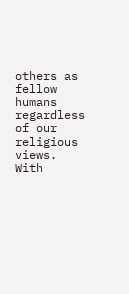others as fellow humans regardless of our religious views. With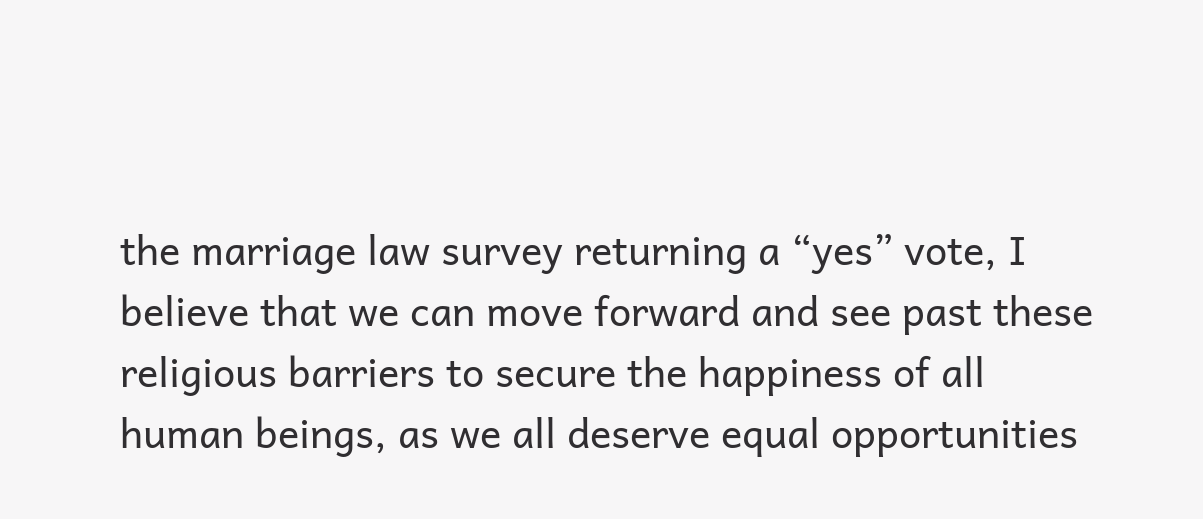the marriage law survey returning a “yes” vote, I believe that we can move forward and see past these religious barriers to secure the happiness of all human beings, as we all deserve equal opportunities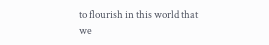to flourish in this world that we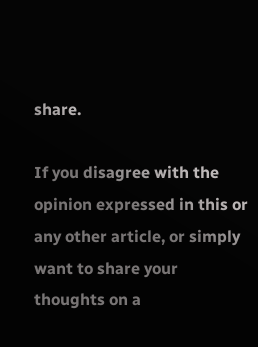share.

If you disagree with the opinion expressed in this or any other article, or simply want to share your thoughts on a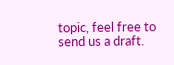topic, feel free to send us a draft.